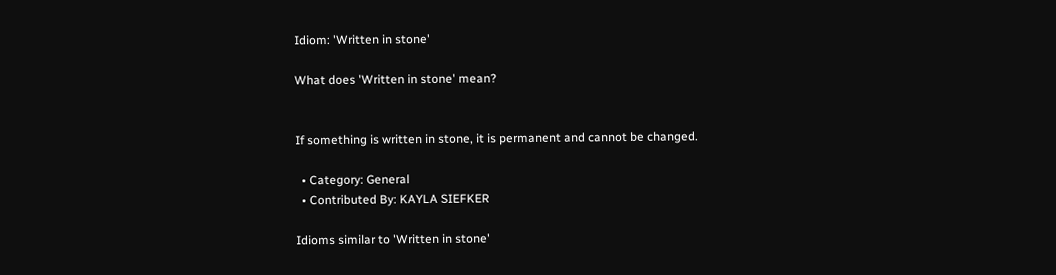Idiom: 'Written in stone'

What does 'Written in stone' mean?


If something is written in stone, it is permanent and cannot be changed.

  • Category: General
  • Contributed By: KAYLA SIEFKER

Idioms similar to 'Written in stone'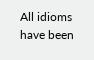All idioms have been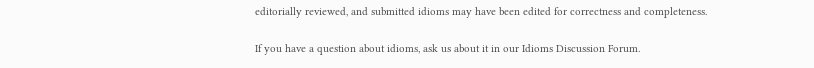editorially reviewed, and submitted idioms may have been edited for correctness and completeness.

If you have a question about idioms, ask us about it in our Idioms Discussion Forum.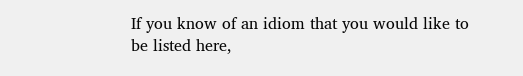If you know of an idiom that you would like to be listed here,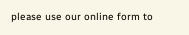please use our online form to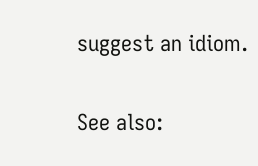suggest an idiom.

See also: